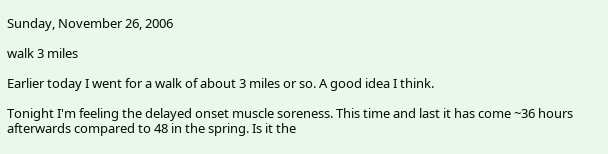Sunday, November 26, 2006

walk 3 miles

Earlier today I went for a walk of about 3 miles or so. A good idea I think.

Tonight I'm feeling the delayed onset muscle soreness. This time and last it has come ~36 hours afterwards compared to 48 in the spring. Is it the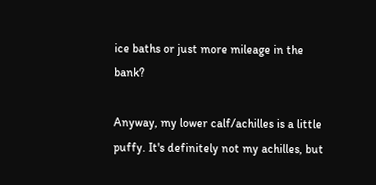ice baths or just more mileage in the bank?

Anyway, my lower calf/achilles is a little puffy. It's definitely not my achilles, but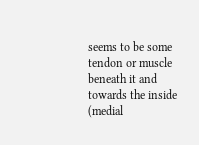seems to be some tendon or muscle beneath it and towards the inside (medial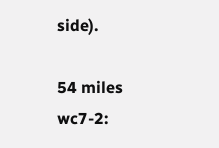side).

54 miles
wc7-2: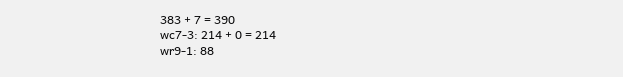383 + 7 = 390
wc7-3: 214 + 0 = 214
wr9-1: 88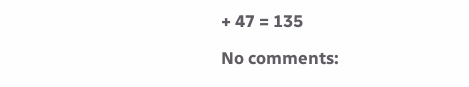+ 47 = 135

No comments: